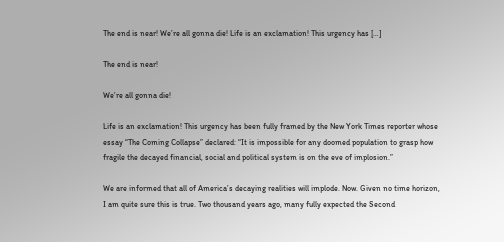The end is near! We’re all gonna die! Life is an exclamation! This urgency has […]

The end is near!

We’re all gonna die!

Life is an exclamation! This urgency has been fully framed by the New York Times reporter whose essay “The Coming Collapse” declared: “It is impossible for any doomed population to grasp how fragile the decayed financial, social and political system is on the eve of implosion.”

We are informed that all of America’s decaying realities will implode. Now. Given no time horizon, I am quite sure this is true. Two thousand years ago, many fully expected the Second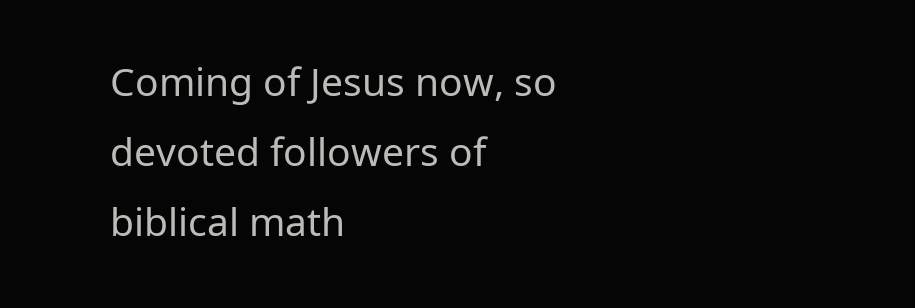Coming of Jesus now, so devoted followers of biblical math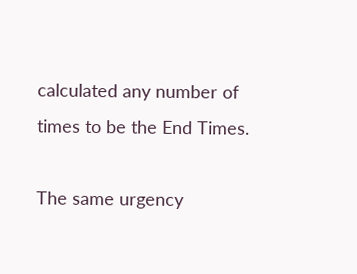calculated any number of times to be the End Times.

The same urgency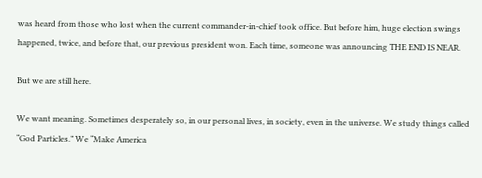was heard from those who lost when the current commander-in-chief took office. But before him, huge election swings happened, twice, and before that, our previous president won. Each time, someone was announcing THE END IS NEAR.

But we are still here.

We want meaning. Sometimes desperately so, in our personal lives, in society, even in the universe. We study things called “God Particles.” We “Make America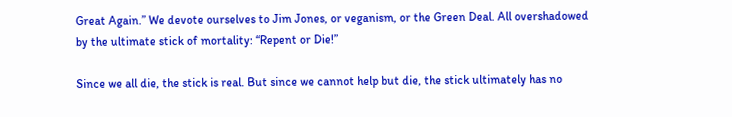Great Again.” We devote ourselves to Jim Jones, or veganism, or the Green Deal. All overshadowed by the ultimate stick of mortality: “Repent or Die!”

Since we all die, the stick is real. But since we cannot help but die, the stick ultimately has no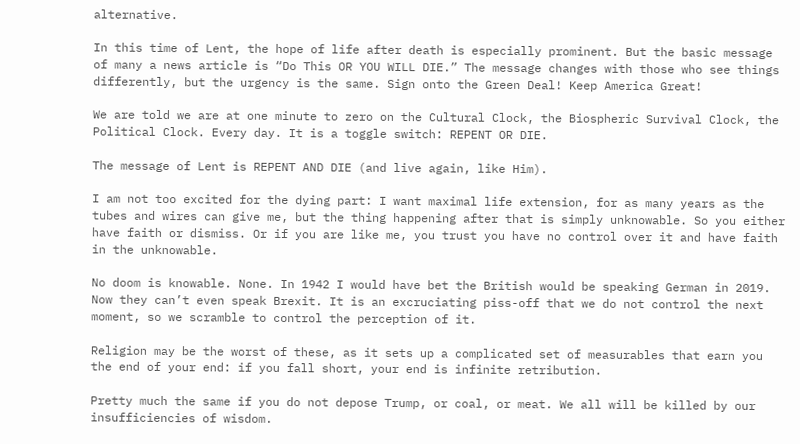alternative.

In this time of Lent, the hope of life after death is especially prominent. But the basic message of many a news article is “Do This OR YOU WILL DIE.” The message changes with those who see things differently, but the urgency is the same. Sign onto the Green Deal! Keep America Great!

We are told we are at one minute to zero on the Cultural Clock, the Biospheric Survival Clock, the Political Clock. Every day. It is a toggle switch: REPENT OR DIE.

The message of Lent is REPENT AND DIE (and live again, like Him).

I am not too excited for the dying part: I want maximal life extension, for as many years as the tubes and wires can give me, but the thing happening after that is simply unknowable. So you either have faith or dismiss. Or if you are like me, you trust you have no control over it and have faith in the unknowable.

No doom is knowable. None. In 1942 I would have bet the British would be speaking German in 2019. Now they can’t even speak Brexit. It is an excruciating piss-off that we do not control the next moment, so we scramble to control the perception of it.

Religion may be the worst of these, as it sets up a complicated set of measurables that earn you the end of your end: if you fall short, your end is infinite retribution.

Pretty much the same if you do not depose Trump, or coal, or meat. We all will be killed by our insufficiencies of wisdom.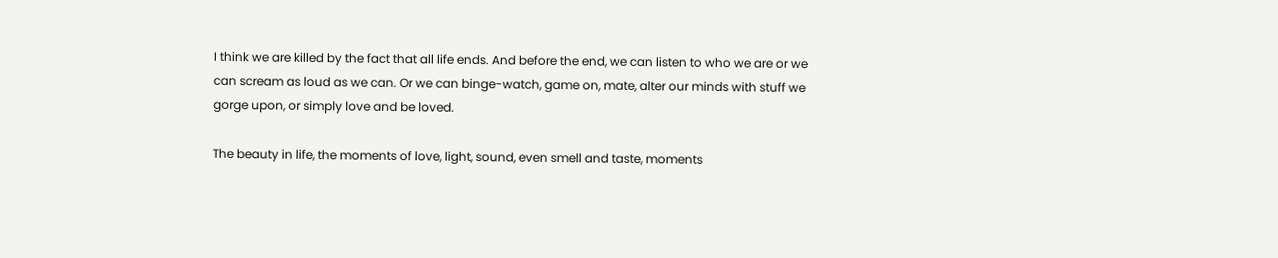I think we are killed by the fact that all life ends. And before the end, we can listen to who we are or we can scream as loud as we can. Or we can binge-watch, game on, mate, alter our minds with stuff we gorge upon, or simply love and be loved.

The beauty in life, the moments of love, light, sound, even smell and taste, moments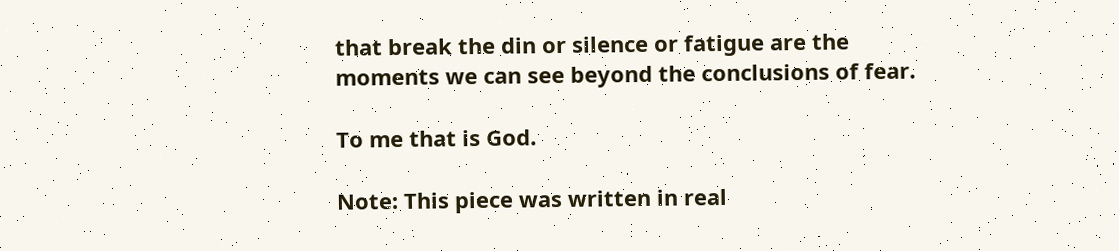that break the din or silence or fatigue are the moments we can see beyond the conclusions of fear.

To me that is God.

Note: This piece was written in real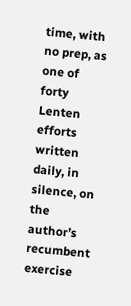time, with no prep, as one of forty Lenten efforts written daily, in silence, on the author’s recumbent exercise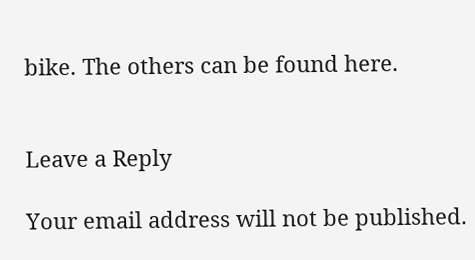bike. The others can be found here.


Leave a Reply

Your email address will not be published.